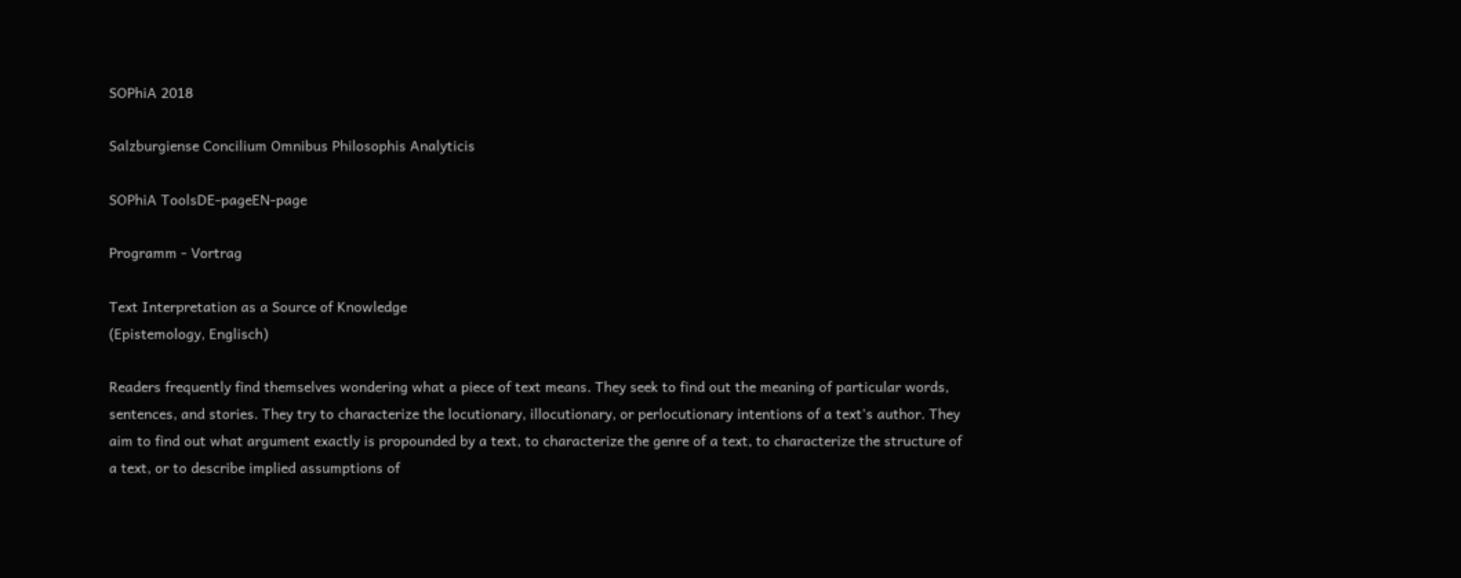SOPhiA 2018

Salzburgiense Concilium Omnibus Philosophis Analyticis

SOPhiA ToolsDE-pageEN-page

Programm - Vortrag

Text Interpretation as a Source of Knowledge
(Epistemology, Englisch)

Readers frequently find themselves wondering what a piece of text means. They seek to find out the meaning of particular words, sentences, and stories. They try to characterize the locutionary, illocutionary, or perlocutionary intentions of a text's author. They aim to find out what argument exactly is propounded by a text, to characterize the genre of a text, to characterize the structure of a text, or to describe implied assumptions of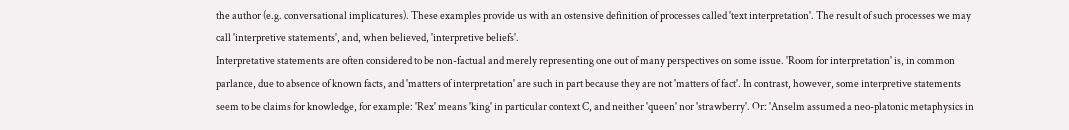the author (e.g. conversational implicatures). These examples provide us with an ostensive definition of processes called 'text interpretation'. The result of such processes we may call 'interpretive statements', and, when believed, 'interpretive beliefs'.
Interpretative statements are often considered to be non-factual and merely representing one out of many perspectives on some issue. 'Room for interpretation' is, in common parlance, due to absence of known facts, and 'matters of interpretation' are such in part because they are not 'matters of fact'. In contrast, however, some interpretive statements seem to be claims for knowledge, for example: 'Rex' means 'king' in particular context C, and neither 'queen' nor 'strawberry'. Or: 'Anselm assumed a neo-platonic metaphysics in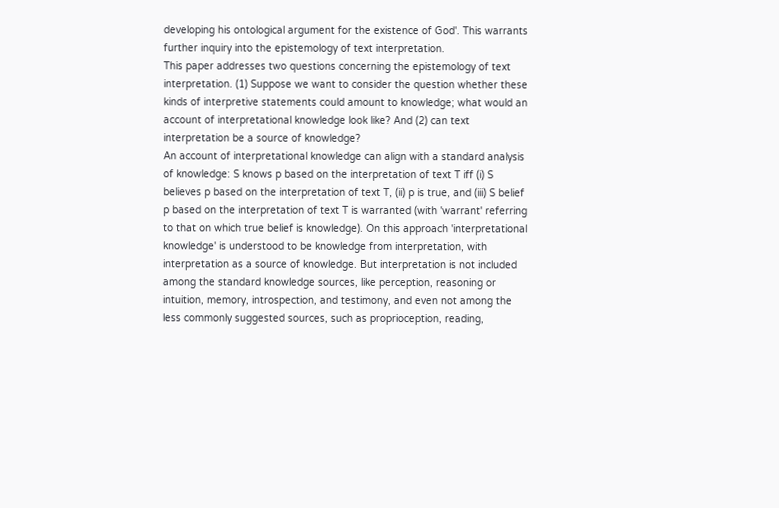developing his ontological argument for the existence of God'. This warrants further inquiry into the epistemology of text interpretation.
This paper addresses two questions concerning the epistemology of text interpretation. (1) Suppose we want to consider the question whether these kinds of interpretive statements could amount to knowledge; what would an account of interpretational knowledge look like? And (2) can text interpretation be a source of knowledge?
An account of interpretational knowledge can align with a standard analysis of knowledge: S knows p based on the interpretation of text T iff (i) S believes p based on the interpretation of text T, (ii) p is true, and (iii) S belief p based on the interpretation of text T is warranted (with 'warrant' referring to that on which true belief is knowledge). On this approach 'interpretational knowledge' is understood to be knowledge from interpretation, with interpretation as a source of knowledge. But interpretation is not included among the standard knowledge sources, like perception, reasoning or intuition, memory, introspection, and testimony, and even not among the less commonly suggested sources, such as proprioception, reading,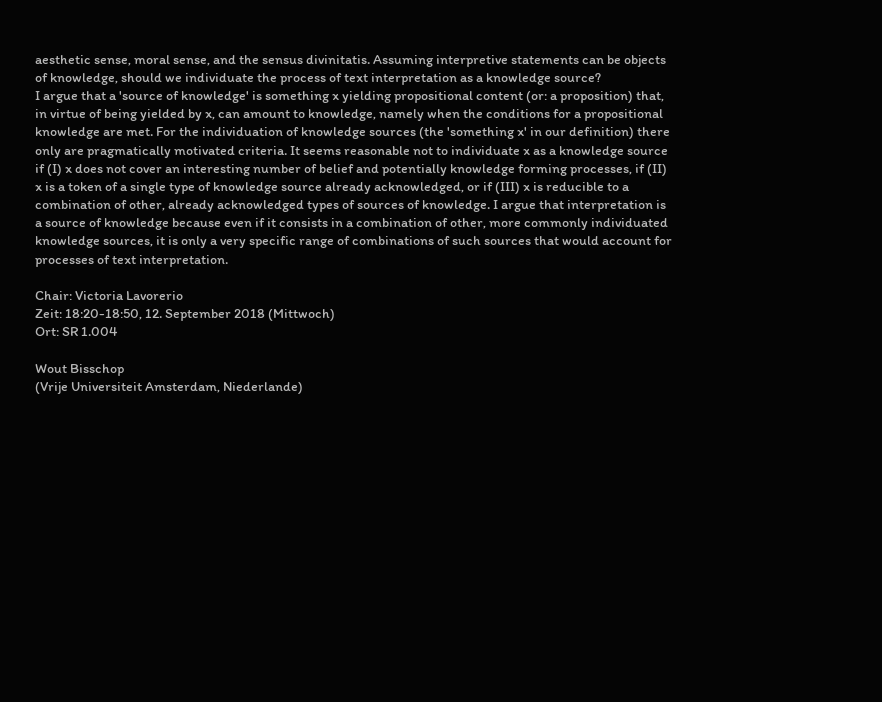aesthetic sense, moral sense, and the sensus divinitatis. Assuming interpretive statements can be objects of knowledge, should we individuate the process of text interpretation as a knowledge source?
I argue that a 'source of knowledge' is something x yielding propositional content (or: a proposition) that, in virtue of being yielded by x, can amount to knowledge, namely when the conditions for a propositional knowledge are met. For the individuation of knowledge sources (the 'something x' in our definition) there only are pragmatically motivated criteria. It seems reasonable not to individuate x as a knowledge source if (I) x does not cover an interesting number of belief and potentially knowledge forming processes, if (II) x is a token of a single type of knowledge source already acknowledged, or if (III) x is reducible to a combination of other, already acknowledged types of sources of knowledge. I argue that interpretation is a source of knowledge because even if it consists in a combination of other, more commonly individuated knowledge sources, it is only a very specific range of combinations of such sources that would account for processes of text interpretation.

Chair: Victoria Lavorerio
Zeit: 18:20-18:50, 12. September 2018 (Mittwoch)
Ort: SR 1.004

Wout Bisschop
(Vrije Universiteit Amsterdam, Niederlande)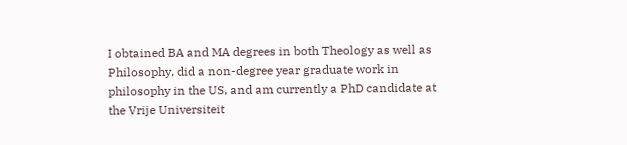I obtained BA and MA degrees in both Theology as well as Philosophy, did a non-degree year graduate work in philosophy in the US, and am currently a PhD candidate at the Vrije Universiteit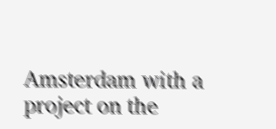Amsterdam with a project on the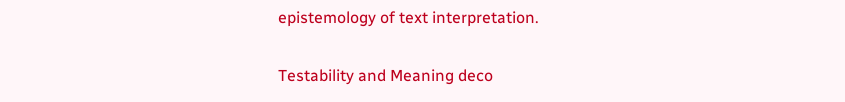epistemology of text interpretation.

Testability and Meaning deco